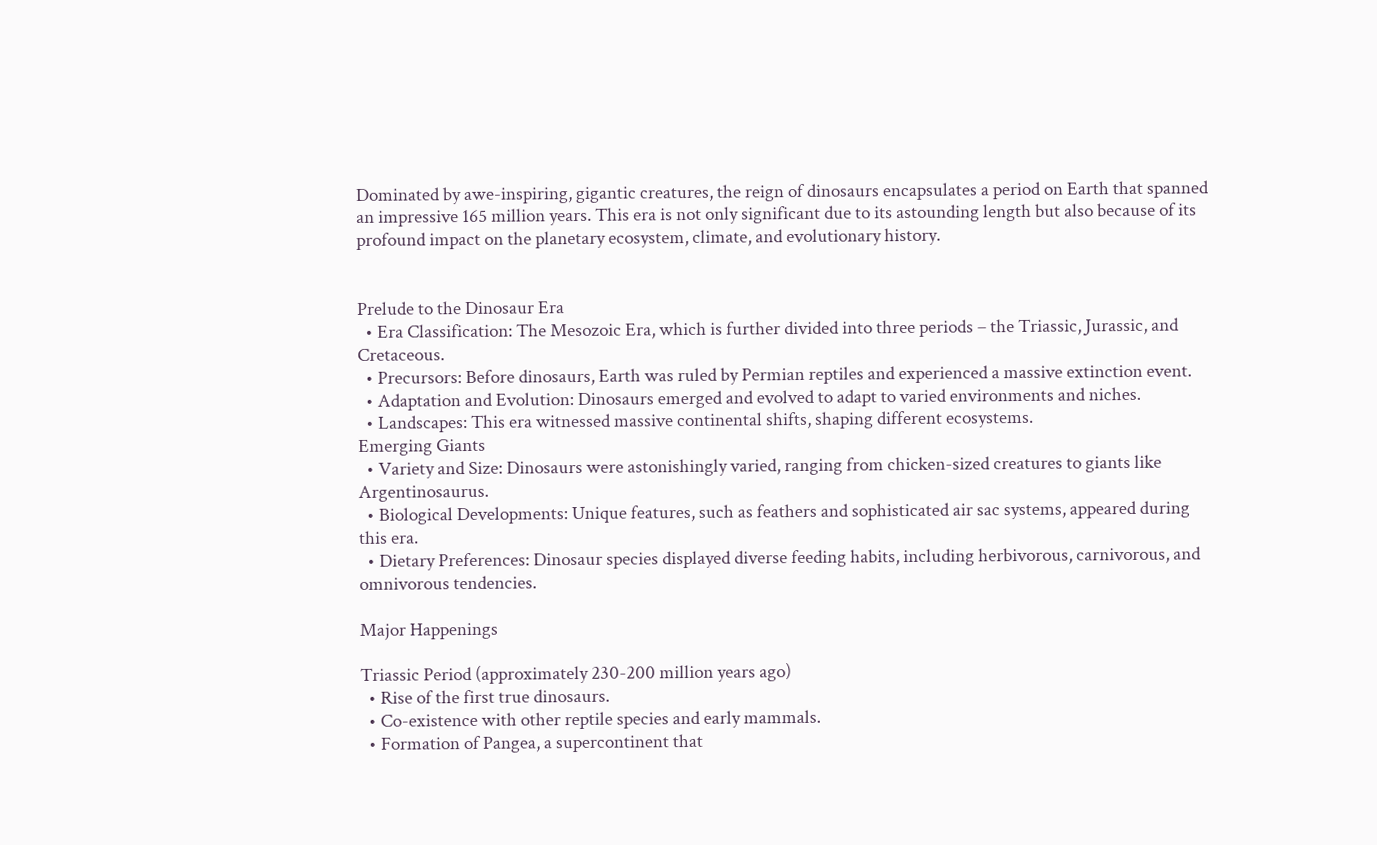Dominated by awe-inspiring, gigantic creatures, the reign of dinosaurs encapsulates a period on Earth that spanned an impressive 165 million years. This era is not only significant due to its astounding length but also because of its profound impact on the planetary ecosystem, climate, and evolutionary history.


Prelude to the Dinosaur Era
  • Era Classification: The Mesozoic Era, which is further divided into three periods – the Triassic, Jurassic, and Cretaceous.
  • Precursors: Before dinosaurs, Earth was ruled by Permian reptiles and experienced a massive extinction event.
  • Adaptation and Evolution: Dinosaurs emerged and evolved to adapt to varied environments and niches.
  • Landscapes: This era witnessed massive continental shifts, shaping different ecosystems.
Emerging Giants
  • Variety and Size: Dinosaurs were astonishingly varied, ranging from chicken-sized creatures to giants like Argentinosaurus.
  • Biological Developments: Unique features, such as feathers and sophisticated air sac systems, appeared during this era.
  • Dietary Preferences: Dinosaur species displayed diverse feeding habits, including herbivorous, carnivorous, and omnivorous tendencies.

Major Happenings

Triassic Period (approximately 230-200 million years ago)
  • Rise of the first true dinosaurs.
  • Co-existence with other reptile species and early mammals.
  • Formation of Pangea, a supercontinent that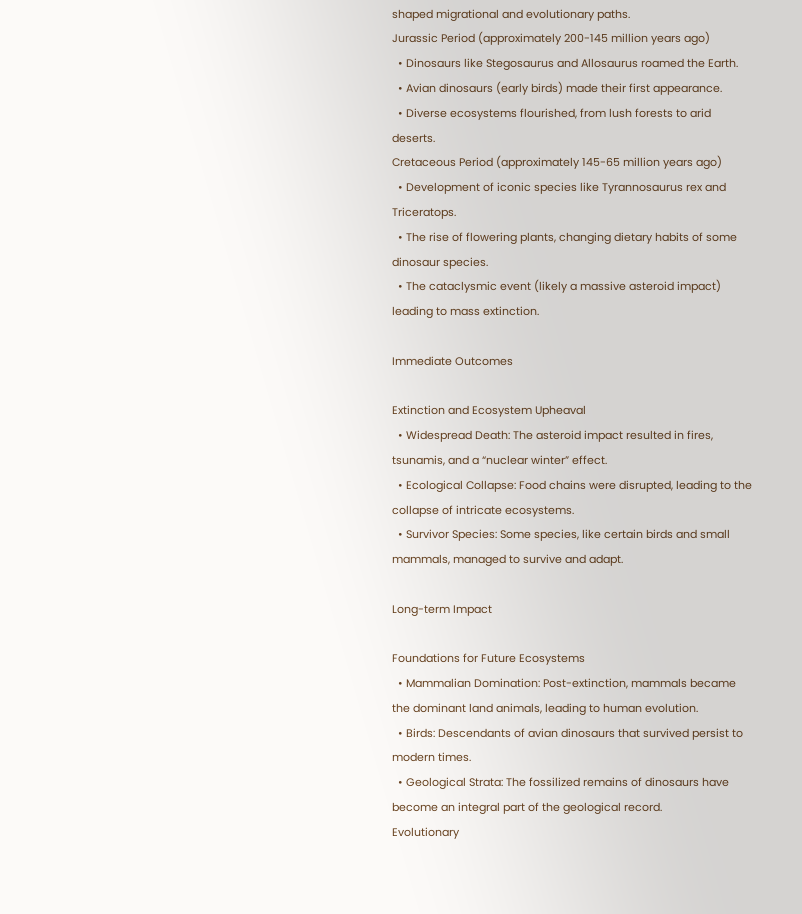shaped migrational and evolutionary paths.
Jurassic Period (approximately 200-145 million years ago)
  • Dinosaurs like Stegosaurus and Allosaurus roamed the Earth.
  • Avian dinosaurs (early birds) made their first appearance.
  • Diverse ecosystems flourished, from lush forests to arid deserts.
Cretaceous Period (approximately 145-65 million years ago)
  • Development of iconic species like Tyrannosaurus rex and Triceratops.
  • The rise of flowering plants, changing dietary habits of some dinosaur species.
  • The cataclysmic event (likely a massive asteroid impact) leading to mass extinction.

Immediate Outcomes

Extinction and Ecosystem Upheaval
  • Widespread Death: The asteroid impact resulted in fires, tsunamis, and a “nuclear winter” effect.
  • Ecological Collapse: Food chains were disrupted, leading to the collapse of intricate ecosystems.
  • Survivor Species: Some species, like certain birds and small mammals, managed to survive and adapt.

Long-term Impact

Foundations for Future Ecosystems
  • Mammalian Domination: Post-extinction, mammals became the dominant land animals, leading to human evolution.
  • Birds: Descendants of avian dinosaurs that survived persist to modern times.
  • Geological Strata: The fossilized remains of dinosaurs have become an integral part of the geological record.
Evolutionary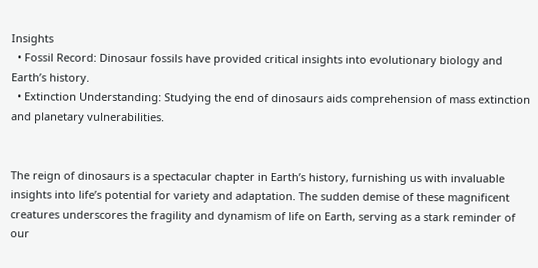Insights
  • Fossil Record: Dinosaur fossils have provided critical insights into evolutionary biology and Earth’s history.
  • Extinction Understanding: Studying the end of dinosaurs aids comprehension of mass extinction and planetary vulnerabilities.


The reign of dinosaurs is a spectacular chapter in Earth’s history, furnishing us with invaluable insights into life’s potential for variety and adaptation. The sudden demise of these magnificent creatures underscores the fragility and dynamism of life on Earth, serving as a stark reminder of our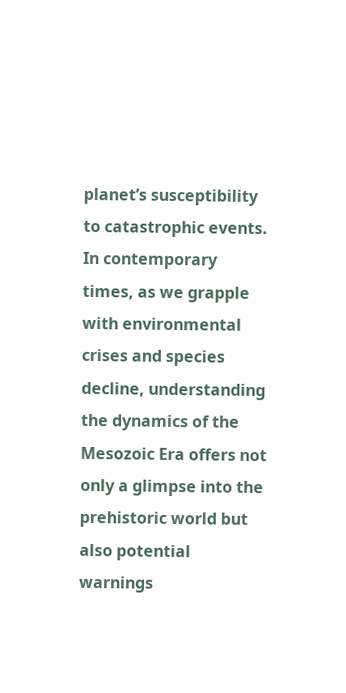planet’s susceptibility to catastrophic events. In contemporary times, as we grapple with environmental crises and species decline, understanding the dynamics of the Mesozoic Era offers not only a glimpse into the prehistoric world but also potential warnings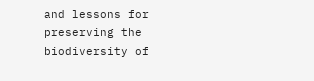and lessons for preserving the biodiversity of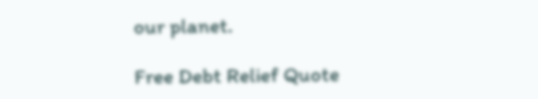our planet.

Free Debt Relief Quote